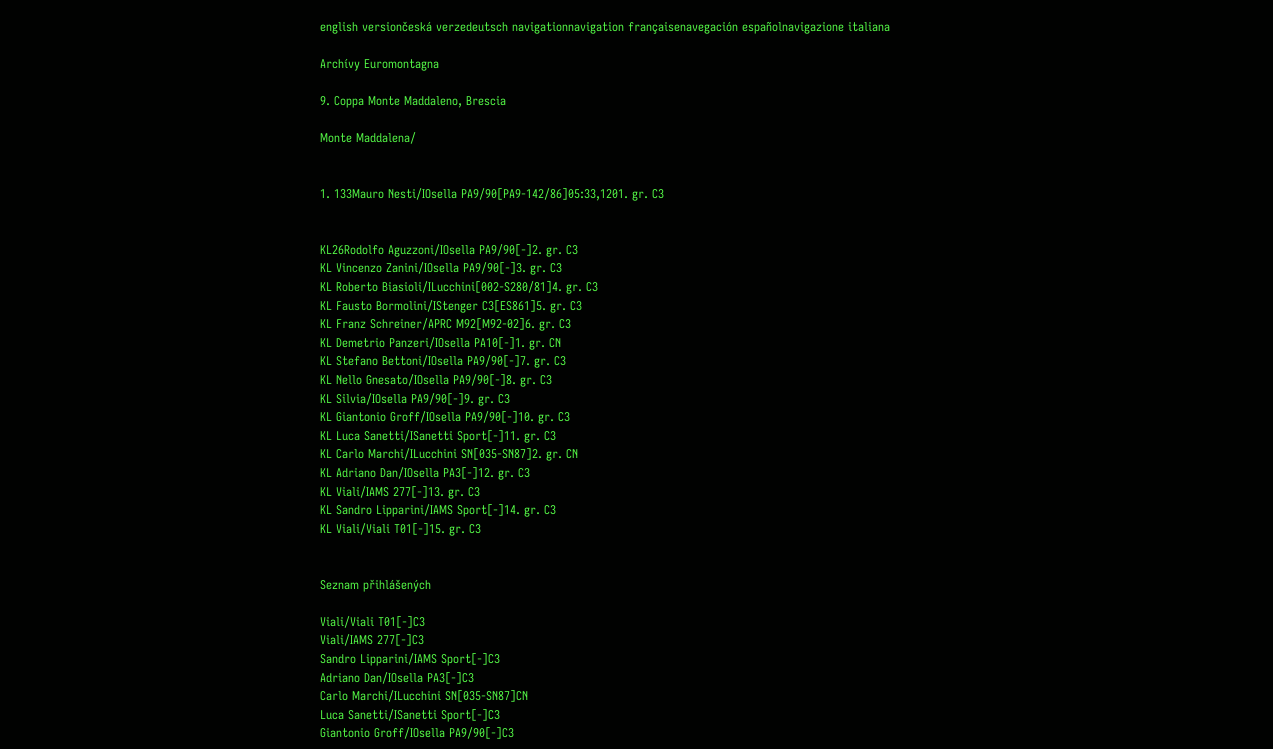english versiončeská verzedeutsch navigationnavigation françaisenavegación españolnavigazione italiana

Archívy Euromontagna

9. Coppa Monte Maddaleno, Brescia

Monte Maddalena/


1. 133Mauro Nesti/IOsella PA9/90[PA9-142/86]05:33,1201. gr. C3


KL26Rodolfo Aguzzoni/IOsella PA9/90[-]2. gr. C3
KL Vincenzo Zanini/IOsella PA9/90[-]3. gr. C3
KL Roberto Biasioli/ILucchini[002-S280/81]4. gr. C3
KL Fausto Bormolini/IStenger C3[ES861]5. gr. C3
KL Franz Schreiner/APRC M92[M92-02]6. gr. C3
KL Demetrio Panzeri/IOsella PA10[-]1. gr. CN
KL Stefano Bettoni/IOsella PA9/90[-]7. gr. C3
KL Nello Gnesato/IOsella PA9/90[-]8. gr. C3
KL Silvia/IOsella PA9/90[-]9. gr. C3
KL Giantonio Groff/IOsella PA9/90[-]10. gr. C3
KL Luca Sanetti/ISanetti Sport[-]11. gr. C3
KL Carlo Marchi/ILucchini SN[035-SN87]2. gr. CN
KL Adriano Dan/IOsella PA3[-]12. gr. C3
KL Viali/IAMS 277[-]13. gr. C3
KL Sandro Lipparini/IAMS Sport[-]14. gr. C3
KL Viali/Viali T01[-]15. gr. C3


Seznam přihlášených

Viali/Viali T01[-]C3
Viali/IAMS 277[-]C3
Sandro Lipparini/IAMS Sport[-]C3
Adriano Dan/IOsella PA3[-]C3
Carlo Marchi/ILucchini SN[035-SN87]CN
Luca Sanetti/ISanetti Sport[-]C3
Giantonio Groff/IOsella PA9/90[-]C3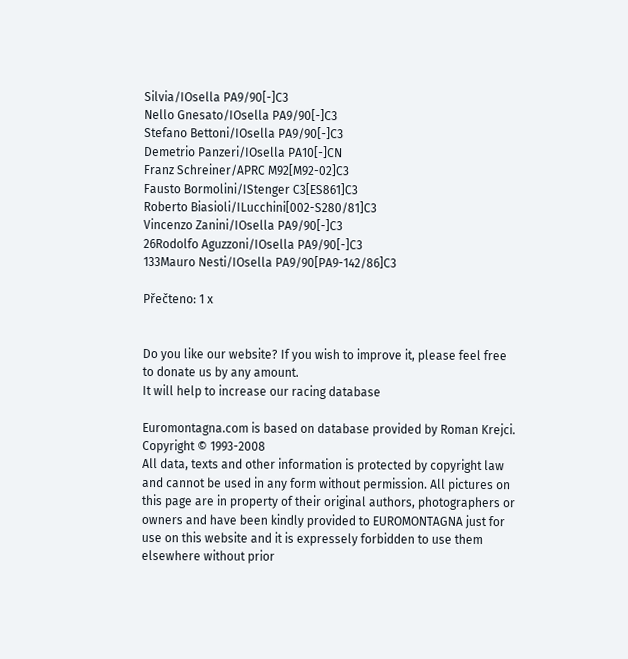Silvia/IOsella PA9/90[-]C3
Nello Gnesato/IOsella PA9/90[-]C3
Stefano Bettoni/IOsella PA9/90[-]C3
Demetrio Panzeri/IOsella PA10[-]CN
Franz Schreiner/APRC M92[M92-02]C3
Fausto Bormolini/IStenger C3[ES861]C3
Roberto Biasioli/ILucchini[002-S280/81]C3
Vincenzo Zanini/IOsella PA9/90[-]C3
26Rodolfo Aguzzoni/IOsella PA9/90[-]C3
133Mauro Nesti/IOsella PA9/90[PA9-142/86]C3

Přečteno: 1 x


Do you like our website? If you wish to improve it, please feel free to donate us by any amount.
It will help to increase our racing database

Euromontagna.com is based on database provided by Roman Krejci. Copyright © 1993-2008
All data, texts and other information is protected by copyright law and cannot be used in any form without permission. All pictures on this page are in property of their original authors, photographers or owners and have been kindly provided to EUROMONTAGNA just for use on this website and it is expressely forbidden to use them elsewhere without prior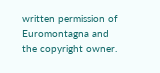written permission of Euromontagna and the copyright owner.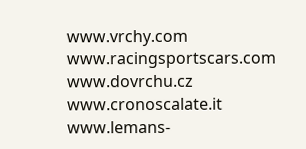www.vrchy.com  www.racingsportscars.com  www.dovrchu.cz  www.cronoscalate.it  www.lemans-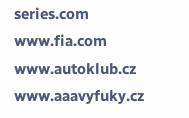series.com  www.fia.com  www.autoklub.cz  www.aaavyfuky.cz